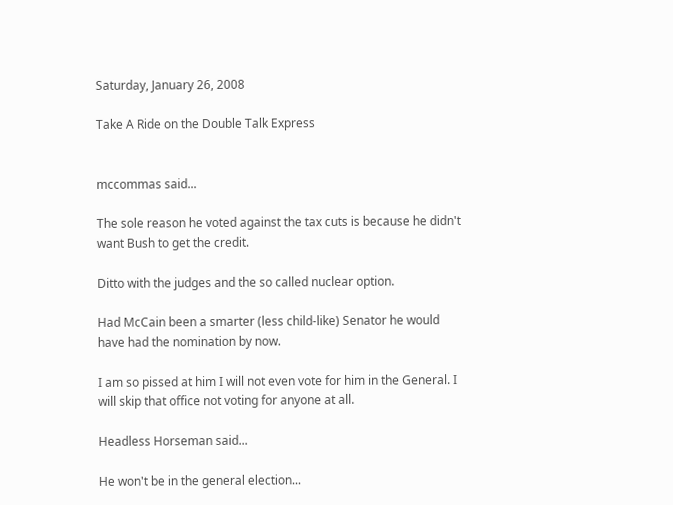Saturday, January 26, 2008

Take A Ride on the Double Talk Express


mccommas said...

The sole reason he voted against the tax cuts is because he didn't want Bush to get the credit.

Ditto with the judges and the so called nuclear option.

Had McCain been a smarter (less child-like) Senator he would have had the nomination by now.

I am so pissed at him I will not even vote for him in the General. I will skip that office not voting for anyone at all.

Headless Horseman said...

He won't be in the general election...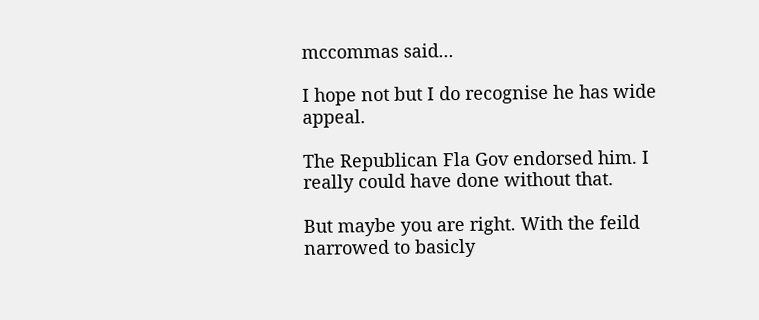mccommas said...

I hope not but I do recognise he has wide appeal.

The Republican Fla Gov endorsed him. I really could have done without that.

But maybe you are right. With the feild narrowed to basicly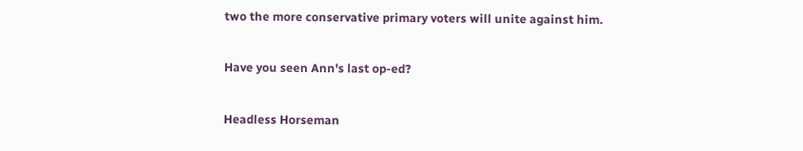two the more conservative primary voters will unite against him.

Have you seen Ann's last op-ed?

Headless Horseman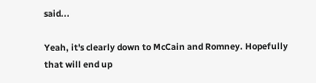said...

Yeah, it's clearly down to McCain and Romney. Hopefully that will end up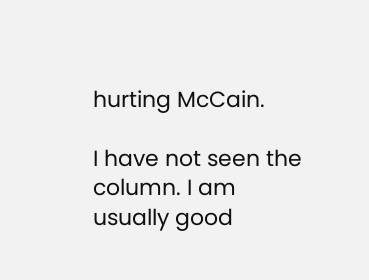hurting McCain.

I have not seen the column. I am usually good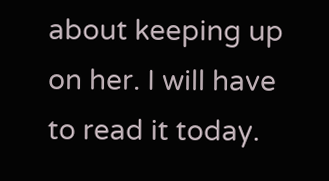about keeping up on her. I will have to read it today.